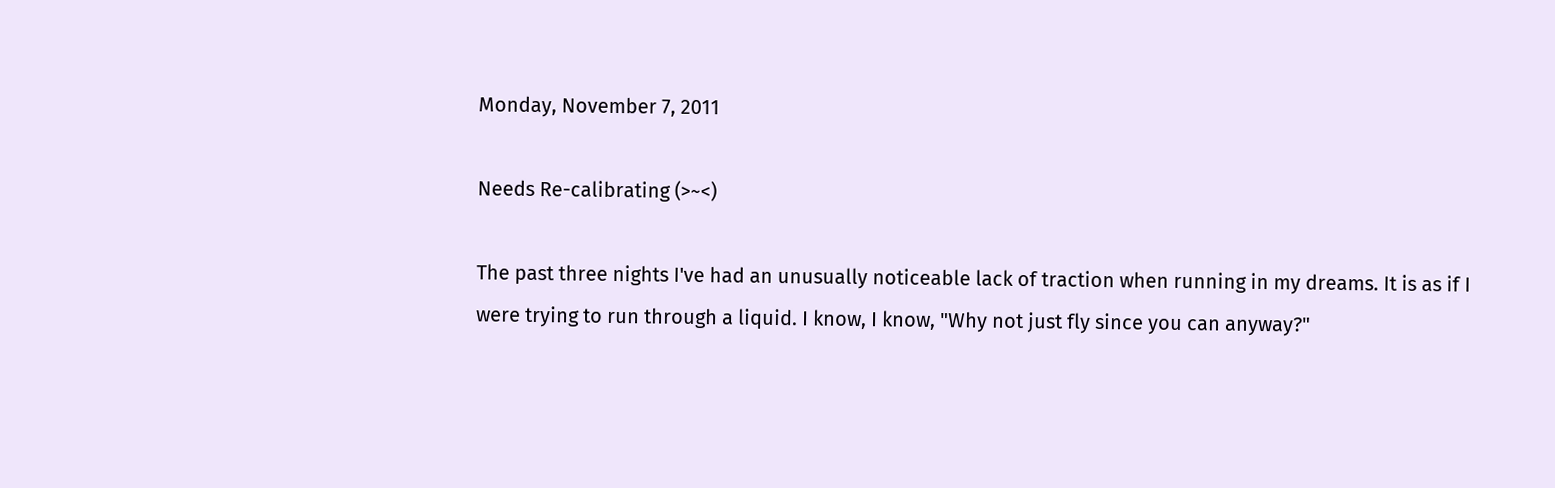Monday, November 7, 2011

Needs Re-calibrating (>~<)

The past three nights I've had an unusually noticeable lack of traction when running in my dreams. It is as if I were trying to run through a liquid. I know, I know, "Why not just fly since you can anyway?"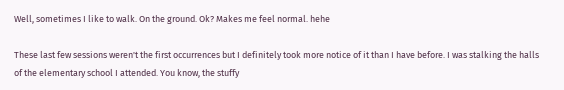Well, sometimes I like to walk. On the ground. Ok? Makes me feel normal. hehe

These last few sessions weren't the first occurrences but I definitely took more notice of it than I have before. I was stalking the halls of the elementary school I attended. You know, the stuffy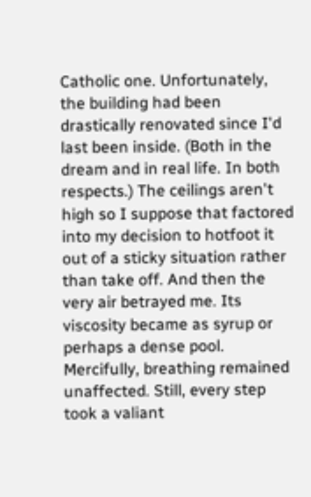Catholic one. Unfortunately, the building had been drastically renovated since I'd last been inside. (Both in the dream and in real life. In both respects.) The ceilings aren't high so I suppose that factored into my decision to hotfoot it out of a sticky situation rather than take off. And then the very air betrayed me. Its viscosity became as syrup or perhaps a dense pool. Mercifully, breathing remained unaffected. Still, every step took a valiant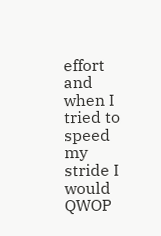effort and when I tried to speed my stride I would QWOP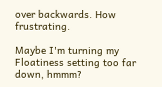over backwards. How frustrating.

Maybe I'm turning my Floatiness setting too far down, hmmm?